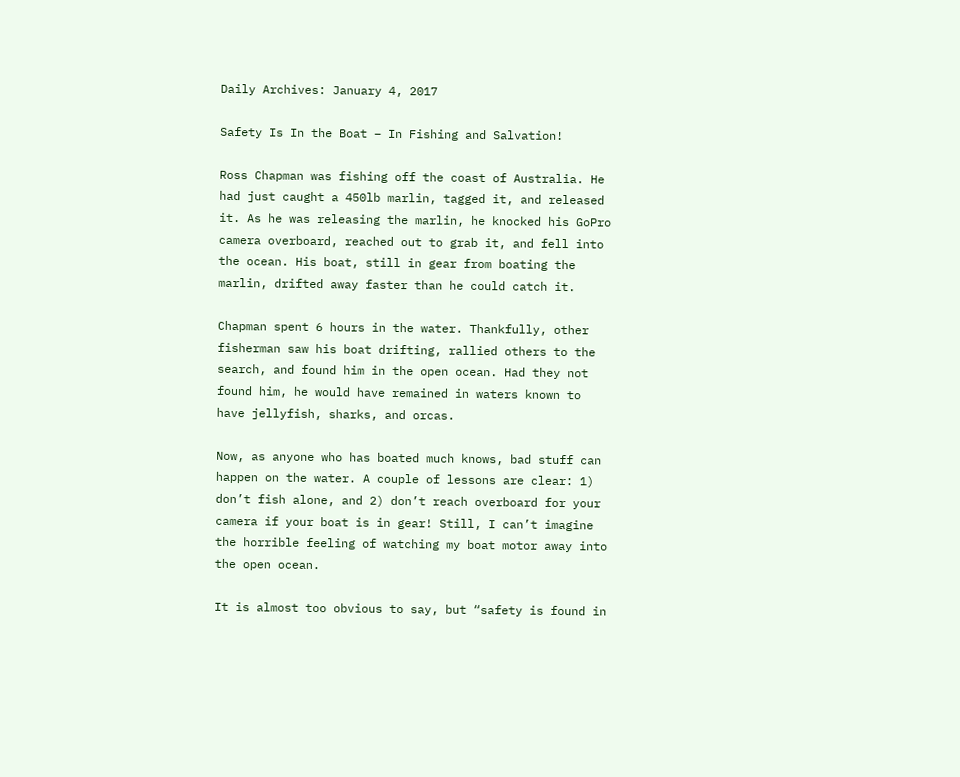Daily Archives: January 4, 2017

Safety Is In the Boat – In Fishing and Salvation!

Ross Chapman was fishing off the coast of Australia. He had just caught a 450lb marlin, tagged it, and released it. As he was releasing the marlin, he knocked his GoPro camera overboard, reached out to grab it, and fell into the ocean. His boat, still in gear from boating the marlin, drifted away faster than he could catch it.

Chapman spent 6 hours in the water. Thankfully, other fisherman saw his boat drifting, rallied others to the search, and found him in the open ocean. Had they not found him, he would have remained in waters known to have jellyfish, sharks, and orcas.

Now, as anyone who has boated much knows, bad stuff can happen on the water. A couple of lessons are clear: 1) don’t fish alone, and 2) don’t reach overboard for your camera if your boat is in gear! Still, I can’t imagine the horrible feeling of watching my boat motor away into the open ocean.

It is almost too obvious to say, but “safety is found in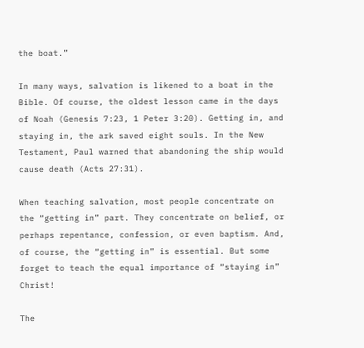the boat.”

In many ways, salvation is likened to a boat in the Bible. Of course, the oldest lesson came in the days of Noah (Genesis 7:23, 1 Peter 3:20). Getting in, and staying in, the ark saved eight souls. In the New Testament, Paul warned that abandoning the ship would cause death (Acts 27:31).

When teaching salvation, most people concentrate on the “getting in” part. They concentrate on belief, or perhaps repentance, confession, or even baptism. And, of course, the “getting in” is essential. But some forget to teach the equal importance of “staying in” Christ!

The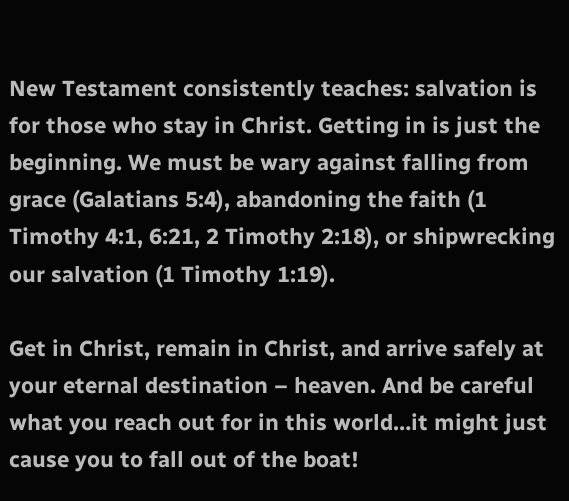New Testament consistently teaches: salvation is for those who stay in Christ. Getting in is just the beginning. We must be wary against falling from grace (Galatians 5:4), abandoning the faith (1 Timothy 4:1, 6:21, 2 Timothy 2:18), or shipwrecking our salvation (1 Timothy 1:19).

Get in Christ, remain in Christ, and arrive safely at your eternal destination – heaven. And be careful what you reach out for in this world…it might just cause you to fall out of the boat!